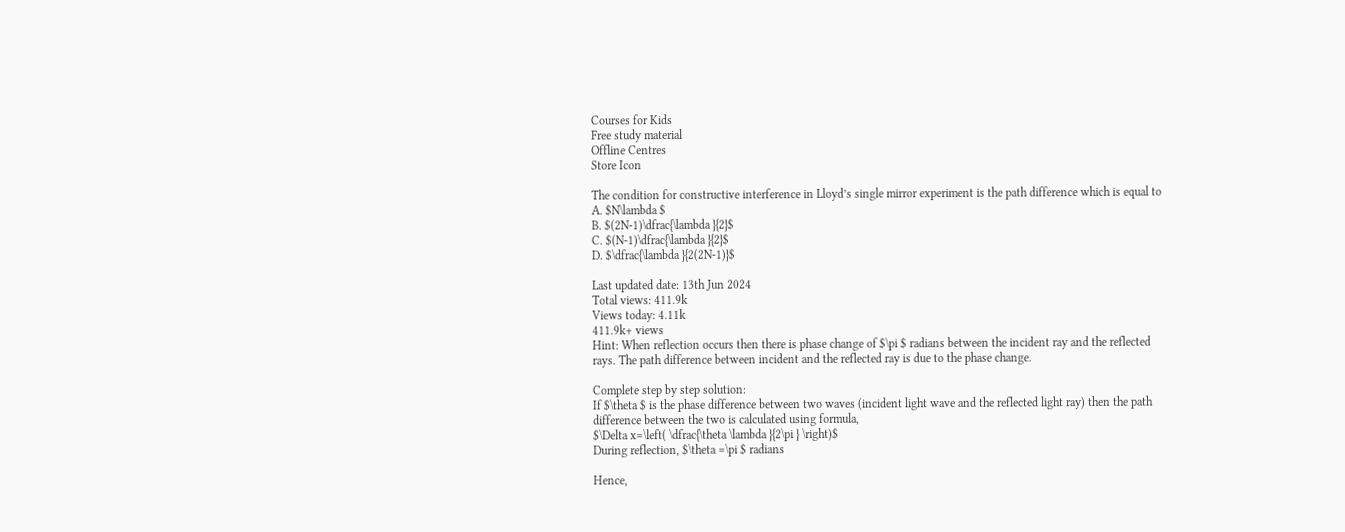Courses for Kids
Free study material
Offline Centres
Store Icon

The condition for constructive interference in Lloyd’s single mirror experiment is the path difference which is equal to
A. $N\lambda $
B. $(2N-1)\dfrac{\lambda }{2}$
C. $(N-1)\dfrac{\lambda }{2}$
D. $\dfrac{\lambda }{2(2N-1)}$

Last updated date: 13th Jun 2024
Total views: 411.9k
Views today: 4.11k
411.9k+ views
Hint: When reflection occurs then there is phase change of $\pi $ radians between the incident ray and the reflected rays. The path difference between incident and the reflected ray is due to the phase change.

Complete step by step solution:
If $\theta $ is the phase difference between two waves (incident light wave and the reflected light ray) then the path difference between the two is calculated using formula,
$\Delta x=\left( \dfrac{\theta \lambda }{2\pi } \right)$
During reflection, $\theta =\pi $ radians

Hence,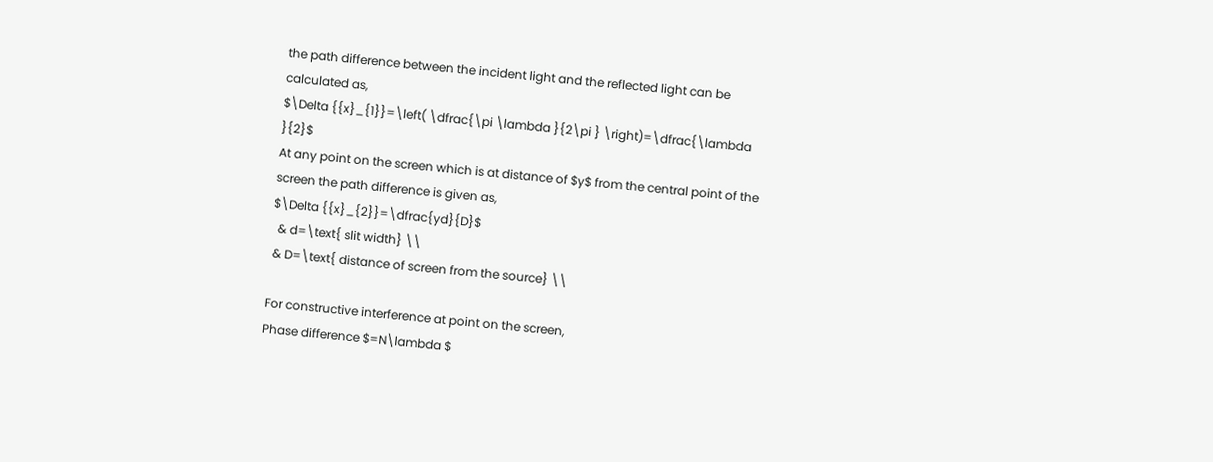the path difference between the incident light and the reflected light can be calculated as,
$\Delta {{x}_{1}}=\left( \dfrac{\pi \lambda }{2\pi } \right)=\dfrac{\lambda }{2}$
At any point on the screen which is at distance of $y$ from the central point of the screen the path difference is given as,
$\Delta {{x}_{2}}=\dfrac{yd}{D}$
  & d=\text{ slit width} \\
 & D=\text{ distance of screen from the source} \\

For constructive interference at point on the screen,
Phase difference $=N\lambda $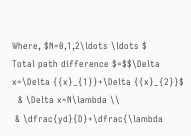Where, $N=0,1,2\ldots \ldots $
Total path difference $=$$\Delta x=\Delta {{x}_{1}}+\Delta {{x}_{2}}$
  & \Delta x=N\lambda \\
 & \dfrac{yd}{D}+\dfrac{\lambda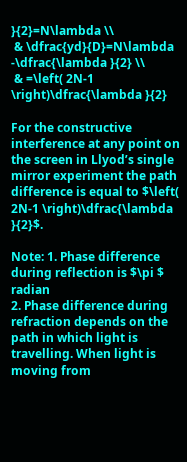}{2}=N\lambda \\
 & \dfrac{yd}{D}=N\lambda -\dfrac{\lambda }{2} \\
 & =\left( 2N-1 \right)\dfrac{\lambda }{2}

For the constructive interference at any point on the screen in Llyod’s single mirror experiment the path difference is equal to $\left( 2N-1 \right)\dfrac{\lambda }{2}$.

Note: 1. Phase difference during reflection is $\pi $ radian
2. Phase difference during refraction depends on the path in which light is travelling. When light is moving from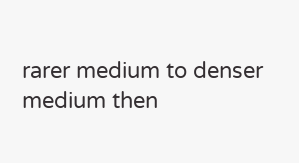rarer medium to denser medium then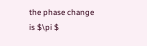the phase change is $\pi $